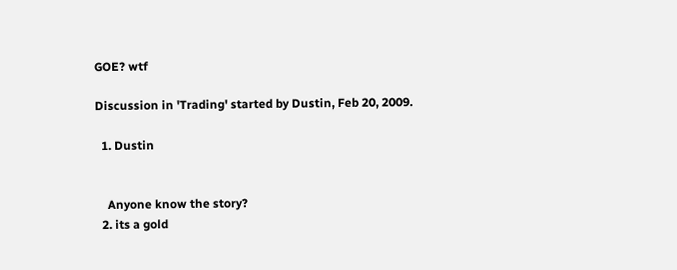GOE? wtf

Discussion in 'Trading' started by Dustin, Feb 20, 2009.

  1. Dustin


    Anyone know the story?
  2. its a gold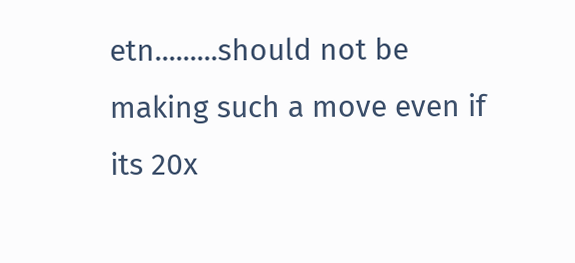etn.........should not be making such a move even if its 20x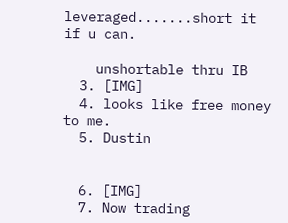leveraged.......short it if u can.

    unshortable thru IB
  3. [IMG]
  4. looks like free money to me.
  5. Dustin


  6. [IMG]
  7. Now trading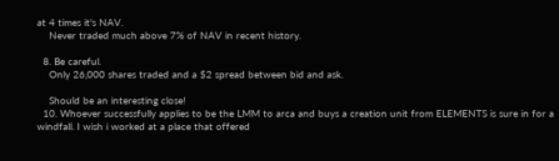at 4 times it's NAV.
    Never traded much above 7% of NAV in recent history.

  8. Be careful.
    Only 26,000 shares traded and a $2 spread between bid and ask.

    Should be an interesting close!
  10. Whoever successfully applies to be the LMM to arca and buys a creation unit from ELEMENTS is sure in for a windfall. I wish i worked at a place that offered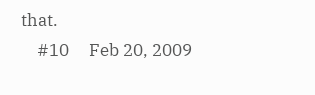that.
    #10     Feb 20, 2009